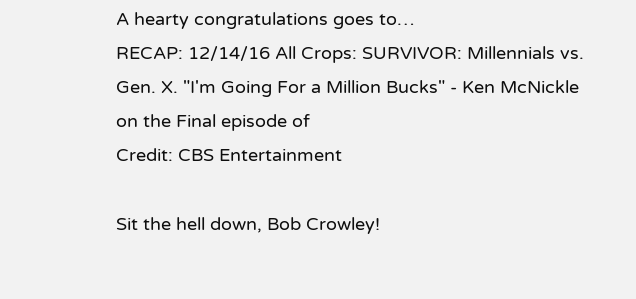A hearty congratulations goes to…
RECAP: 12/14/16 All Crops: SURVIVOR: Millennials vs. Gen. X. "I'm Going For a Million Bucks" - Ken McNickle on the Final episode of
Credit: CBS Entertainment

Sit the hell down, Bob Crowley!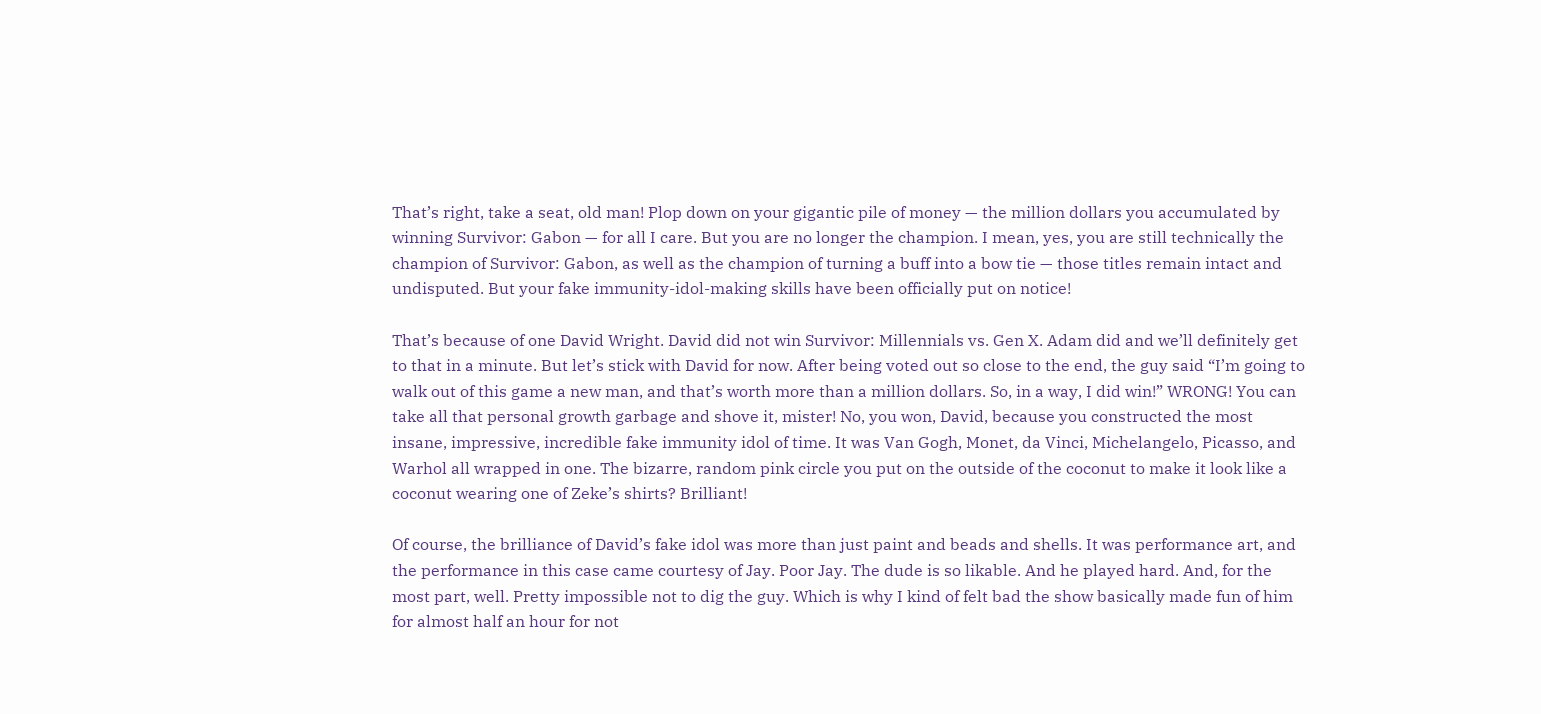That’s right, take a seat, old man! Plop down on your gigantic pile of money — the million dollars you accumulated by winning Survivor: Gabon — for all I care. But you are no longer the champion. I mean, yes, you are still technically the champion of Survivor: Gabon, as well as the champion of turning a buff into a bow tie — those titles remain intact and undisputed. But your fake immunity-idol-making skills have been officially put on notice!

That’s because of one David Wright. David did not win Survivor: Millennials vs. Gen X. Adam did and we’ll definitely get to that in a minute. But let’s stick with David for now. After being voted out so close to the end, the guy said “I’m going to walk out of this game a new man, and that’s worth more than a million dollars. So, in a way, I did win!” WRONG! You can take all that personal growth garbage and shove it, mister! No, you won, David, because you constructed the most insane, impressive, incredible fake immunity idol of time. It was Van Gogh, Monet, da Vinci, Michelangelo, Picasso, and Warhol all wrapped in one. The bizarre, random pink circle you put on the outside of the coconut to make it look like a coconut wearing one of Zeke’s shirts? Brilliant!

Of course, the brilliance of David’s fake idol was more than just paint and beads and shells. It was performance art, and the performance in this case came courtesy of Jay. Poor Jay. The dude is so likable. And he played hard. And, for the most part, well. Pretty impossible not to dig the guy. Which is why I kind of felt bad the show basically made fun of him for almost half an hour for not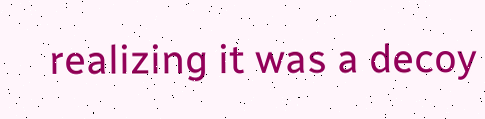realizing it was a decoy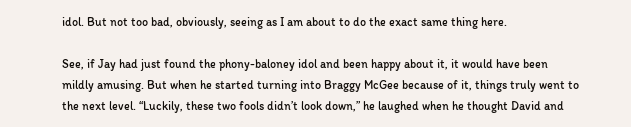idol. But not too bad, obviously, seeing as I am about to do the exact same thing here.

See, if Jay had just found the phony-baloney idol and been happy about it, it would have been mildly amusing. But when he started turning into Braggy McGee because of it, things truly went to the next level. “Luckily, these two fools didn’t look down,” he laughed when he thought David and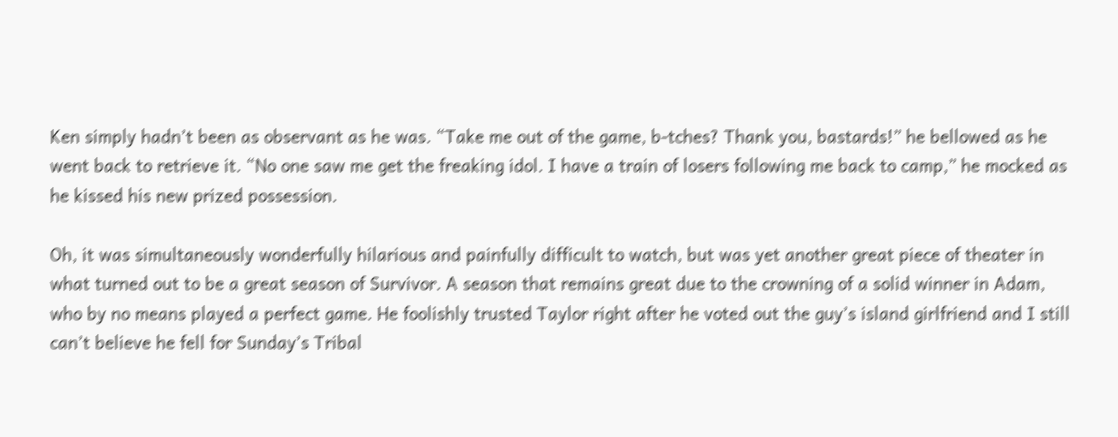Ken simply hadn’t been as observant as he was. “Take me out of the game, b-tches? Thank you, bastards!” he bellowed as he went back to retrieve it. “No one saw me get the freaking idol. I have a train of losers following me back to camp,” he mocked as he kissed his new prized possession.

Oh, it was simultaneously wonderfully hilarious and painfully difficult to watch, but was yet another great piece of theater in what turned out to be a great season of Survivor. A season that remains great due to the crowning of a solid winner in Adam, who by no means played a perfect game. He foolishly trusted Taylor right after he voted out the guy’s island girlfriend and I still can’t believe he fell for Sunday’s Tribal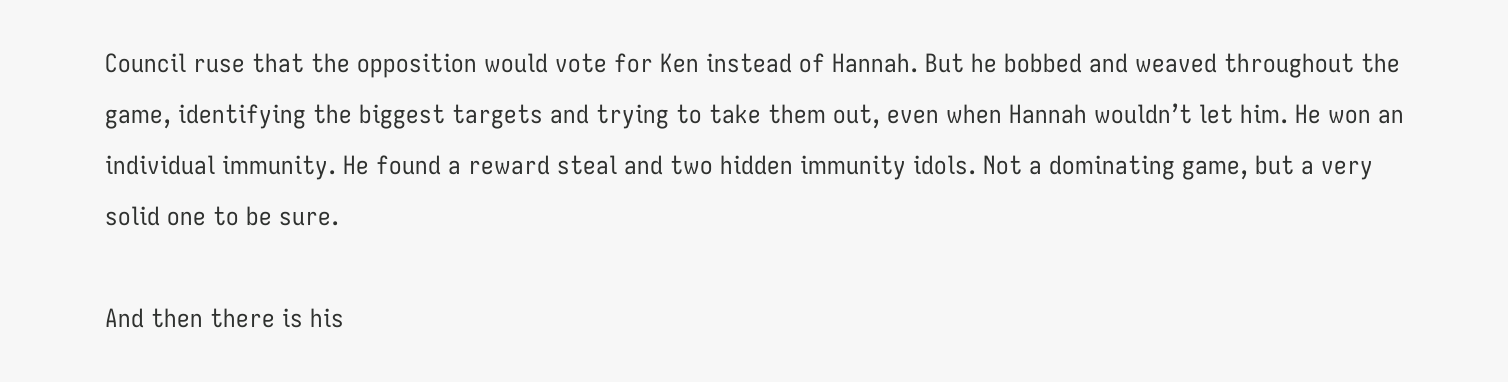Council ruse that the opposition would vote for Ken instead of Hannah. But he bobbed and weaved throughout the game, identifying the biggest targets and trying to take them out, even when Hannah wouldn’t let him. He won an individual immunity. He found a reward steal and two hidden immunity idols. Not a dominating game, but a very solid one to be sure.

And then there is his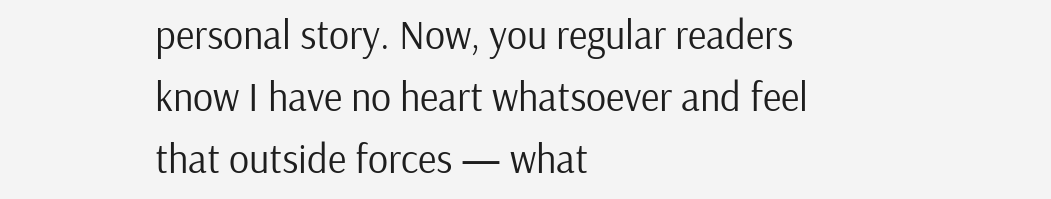personal story. Now, you regular readers know I have no heart whatsoever and feel that outside forces — what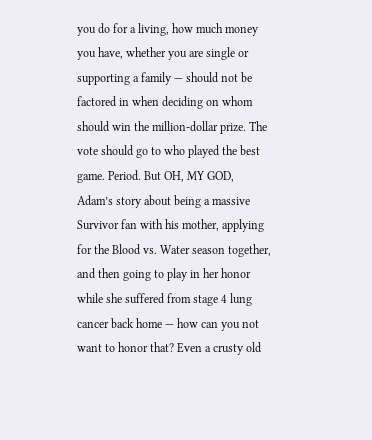you do for a living, how much money you have, whether you are single or supporting a family — should not be factored in when deciding on whom should win the million-dollar prize. The vote should go to who played the best game. Period. But OH, MY GOD, Adam’s story about being a massive Survivor fan with his mother, applying for the Blood vs. Water season together, and then going to play in her honor while she suffered from stage 4 lung cancer back home — how can you not want to honor that? Even a crusty old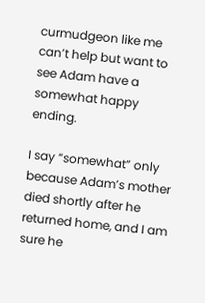curmudgeon like me can’t help but want to see Adam have a somewhat happy ending.

I say “somewhat” only because Adam’s mother died shortly after he returned home, and I am sure he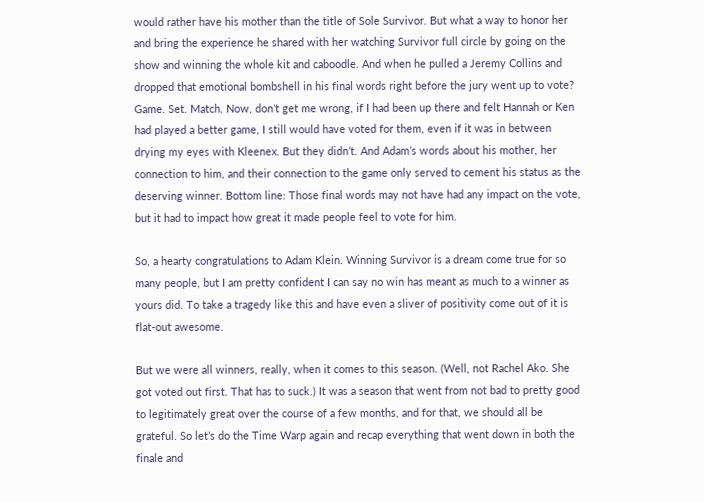would rather have his mother than the title of Sole Survivor. But what a way to honor her and bring the experience he shared with her watching Survivor full circle by going on the show and winning the whole kit and caboodle. And when he pulled a Jeremy Collins and dropped that emotional bombshell in his final words right before the jury went up to vote? Game. Set. Match. Now, don’t get me wrong, if I had been up there and felt Hannah or Ken had played a better game, I still would have voted for them, even if it was in between drying my eyes with Kleenex. But they didn’t. And Adam’s words about his mother, her connection to him, and their connection to the game only served to cement his status as the deserving winner. Bottom line: Those final words may not have had any impact on the vote, but it had to impact how great it made people feel to vote for him.

So, a hearty congratulations to Adam Klein. Winning Survivor is a dream come true for so many people, but I am pretty confident I can say no win has meant as much to a winner as yours did. To take a tragedy like this and have even a sliver of positivity come out of it is flat-out awesome.

But we were all winners, really, when it comes to this season. (Well, not Rachel Ako. She got voted out first. That has to suck.) It was a season that went from not bad to pretty good to legitimately great over the course of a few months, and for that, we should all be grateful. So let’s do the Time Warp again and recap everything that went down in both the finale and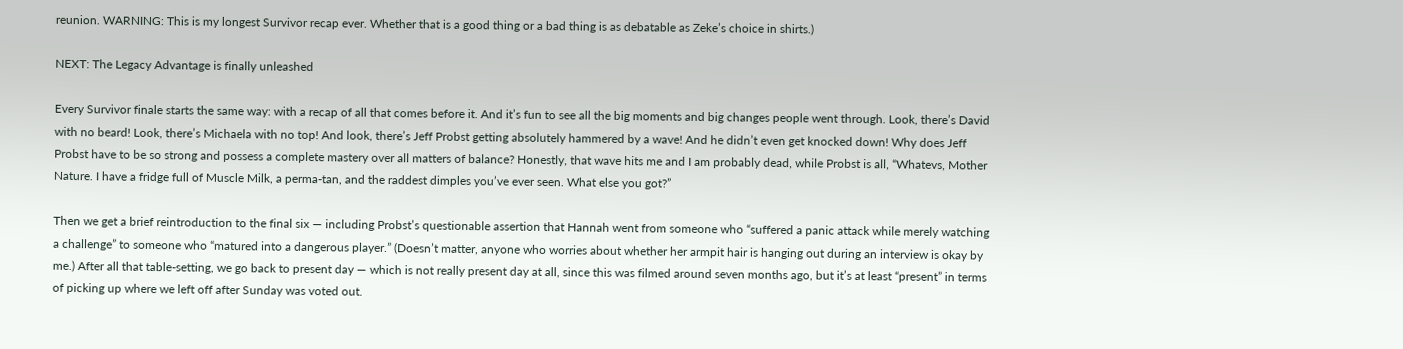reunion. WARNING: This is my longest Survivor recap ever. Whether that is a good thing or a bad thing is as debatable as Zeke’s choice in shirts.)

NEXT: The Legacy Advantage is finally unleashed

Every Survivor finale starts the same way: with a recap of all that comes before it. And it’s fun to see all the big moments and big changes people went through. Look, there’s David with no beard! Look, there’s Michaela with no top! And look, there’s Jeff Probst getting absolutely hammered by a wave! And he didn’t even get knocked down! Why does Jeff Probst have to be so strong and possess a complete mastery over all matters of balance? Honestly, that wave hits me and I am probably dead, while Probst is all, “Whatevs, Mother Nature. I have a fridge full of Muscle Milk, a perma-tan, and the raddest dimples you’ve ever seen. What else you got?”

Then we get a brief reintroduction to the final six — including Probst’s questionable assertion that Hannah went from someone who “suffered a panic attack while merely watching a challenge” to someone who “matured into a dangerous player.” (Doesn’t matter, anyone who worries about whether her armpit hair is hanging out during an interview is okay by me.) After all that table-setting, we go back to present day — which is not really present day at all, since this was filmed around seven months ago, but it’s at least “present” in terms of picking up where we left off after Sunday was voted out.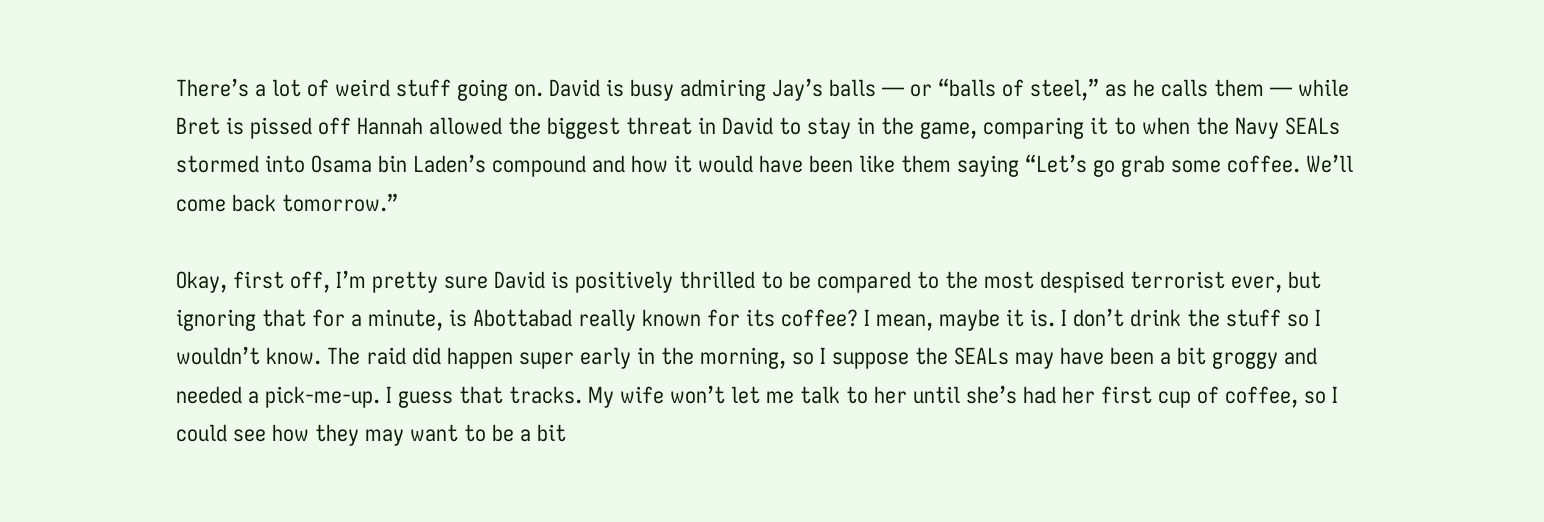There’s a lot of weird stuff going on. David is busy admiring Jay’s balls — or “balls of steel,” as he calls them — while Bret is pissed off Hannah allowed the biggest threat in David to stay in the game, comparing it to when the Navy SEALs stormed into Osama bin Laden’s compound and how it would have been like them saying “Let’s go grab some coffee. We’ll come back tomorrow.”

Okay, first off, I’m pretty sure David is positively thrilled to be compared to the most despised terrorist ever, but ignoring that for a minute, is Abottabad really known for its coffee? I mean, maybe it is. I don’t drink the stuff so I wouldn’t know. The raid did happen super early in the morning, so I suppose the SEALs may have been a bit groggy and needed a pick-me-up. I guess that tracks. My wife won’t let me talk to her until she’s had her first cup of coffee, so I could see how they may want to be a bit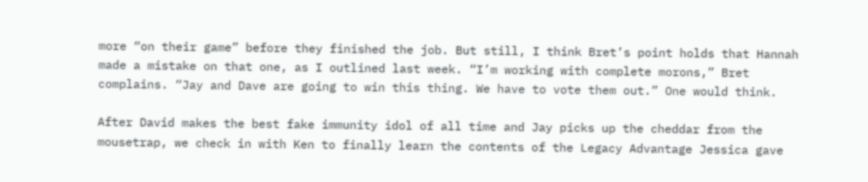more “on their game” before they finished the job. But still, I think Bret’s point holds that Hannah made a mistake on that one, as I outlined last week. “I’m working with complete morons,” Bret complains. “Jay and Dave are going to win this thing. We have to vote them out.” One would think.

After David makes the best fake immunity idol of all time and Jay picks up the cheddar from the mousetrap, we check in with Ken to finally learn the contents of the Legacy Advantage Jessica gave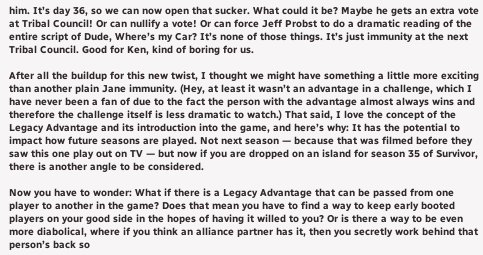him. It’s day 36, so we can now open that sucker. What could it be? Maybe he gets an extra vote at Tribal Council! Or can nullify a vote! Or can force Jeff Probst to do a dramatic reading of the entire script of Dude, Where’s my Car? It’s none of those things. It’s just immunity at the next Tribal Council. Good for Ken, kind of boring for us.

After all the buildup for this new twist, I thought we might have something a little more exciting than another plain Jane immunity. (Hey, at least it wasn’t an advantage in a challenge, which I have never been a fan of due to the fact the person with the advantage almost always wins and therefore the challenge itself is less dramatic to watch.) That said, I love the concept of the Legacy Advantage and its introduction into the game, and here’s why: It has the potential to impact how future seasons are played. Not next season — because that was filmed before they saw this one play out on TV — but now if you are dropped on an island for season 35 of Survivor, there is another angle to be considered.

Now you have to wonder: What if there is a Legacy Advantage that can be passed from one player to another in the game? Does that mean you have to find a way to keep early booted players on your good side in the hopes of having it willed to you? Or is there a way to be even more diabolical, where if you think an alliance partner has it, then you secretly work behind that person’s back so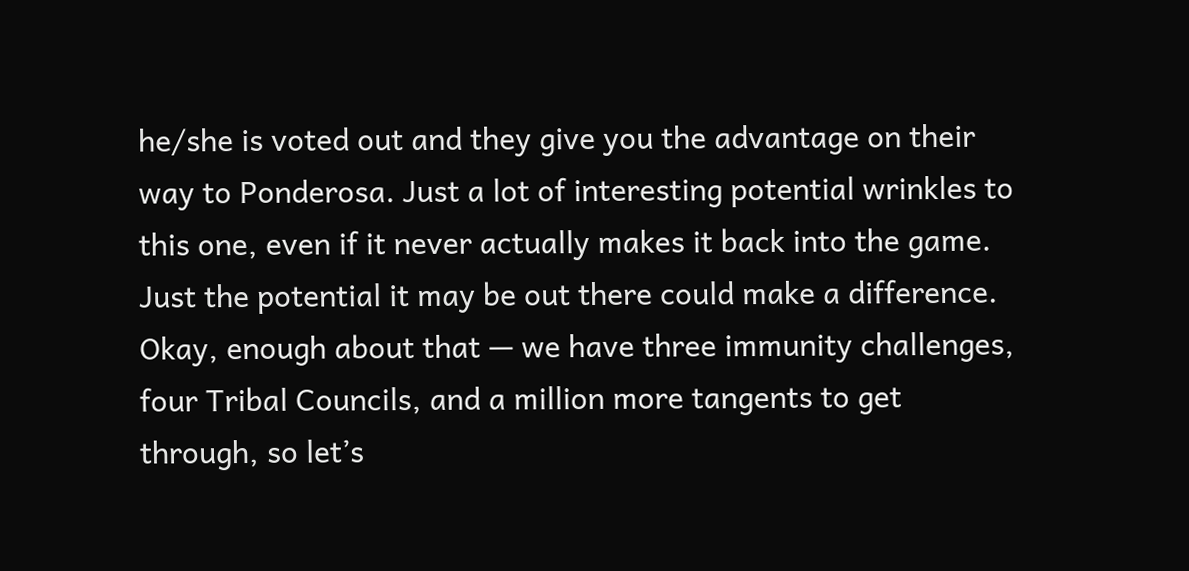he/she is voted out and they give you the advantage on their way to Ponderosa. Just a lot of interesting potential wrinkles to this one, even if it never actually makes it back into the game. Just the potential it may be out there could make a difference. Okay, enough about that — we have three immunity challenges, four Tribal Councils, and a million more tangents to get through, so let’s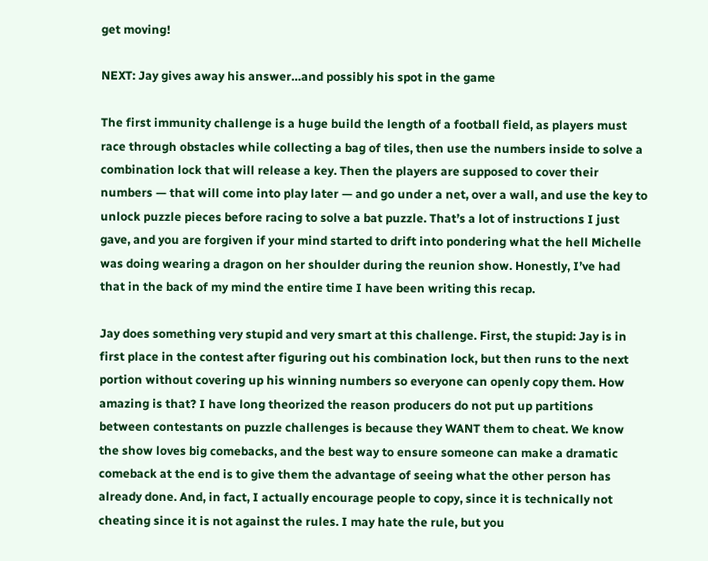get moving!

NEXT: Jay gives away his answer…and possibly his spot in the game

The first immunity challenge is a huge build the length of a football field, as players must race through obstacles while collecting a bag of tiles, then use the numbers inside to solve a combination lock that will release a key. Then the players are supposed to cover their numbers — that will come into play later — and go under a net, over a wall, and use the key to unlock puzzle pieces before racing to solve a bat puzzle. That’s a lot of instructions I just gave, and you are forgiven if your mind started to drift into pondering what the hell Michelle was doing wearing a dragon on her shoulder during the reunion show. Honestly, I’ve had that in the back of my mind the entire time I have been writing this recap.

Jay does something very stupid and very smart at this challenge. First, the stupid: Jay is in first place in the contest after figuring out his combination lock, but then runs to the next portion without covering up his winning numbers so everyone can openly copy them. How amazing is that? I have long theorized the reason producers do not put up partitions between contestants on puzzle challenges is because they WANT them to cheat. We know the show loves big comebacks, and the best way to ensure someone can make a dramatic comeback at the end is to give them the advantage of seeing what the other person has already done. And, in fact, I actually encourage people to copy, since it is technically not cheating since it is not against the rules. I may hate the rule, but you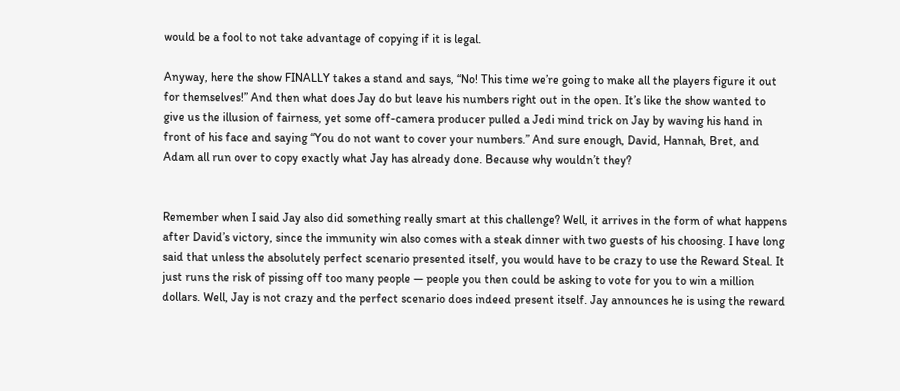would be a fool to not take advantage of copying if it is legal.

Anyway, here the show FINALLY takes a stand and says, “No! This time we’re going to make all the players figure it out for themselves!” And then what does Jay do but leave his numbers right out in the open. It’s like the show wanted to give us the illusion of fairness, yet some off-camera producer pulled a Jedi mind trick on Jay by waving his hand in front of his face and saying “You do not want to cover your numbers.” And sure enough, David, Hannah, Bret, and Adam all run over to copy exactly what Jay has already done. Because why wouldn’t they?


Remember when I said Jay also did something really smart at this challenge? Well, it arrives in the form of what happens after David’s victory, since the immunity win also comes with a steak dinner with two guests of his choosing. I have long said that unless the absolutely perfect scenario presented itself, you would have to be crazy to use the Reward Steal. It just runs the risk of pissing off too many people — people you then could be asking to vote for you to win a million dollars. Well, Jay is not crazy and the perfect scenario does indeed present itself. Jay announces he is using the reward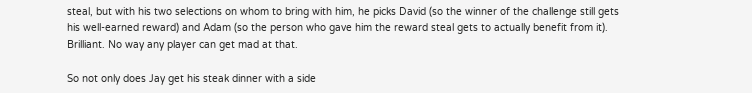steal, but with his two selections on whom to bring with him, he picks David (so the winner of the challenge still gets his well-earned reward) and Adam (so the person who gave him the reward steal gets to actually benefit from it). Brilliant. No way any player can get mad at that.

So not only does Jay get his steak dinner with a side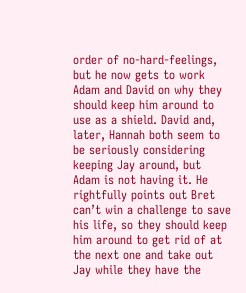order of no-hard-feelings, but he now gets to work Adam and David on why they should keep him around to use as a shield. David and, later, Hannah both seem to be seriously considering keeping Jay around, but Adam is not having it. He rightfully points out Bret can’t win a challenge to save his life, so they should keep him around to get rid of at the next one and take out Jay while they have the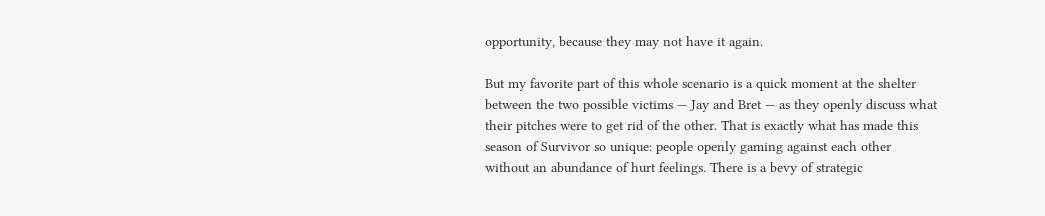opportunity, because they may not have it again.

But my favorite part of this whole scenario is a quick moment at the shelter between the two possible victims — Jay and Bret — as they openly discuss what their pitches were to get rid of the other. That is exactly what has made this season of Survivor so unique: people openly gaming against each other without an abundance of hurt feelings. There is a bevy of strategic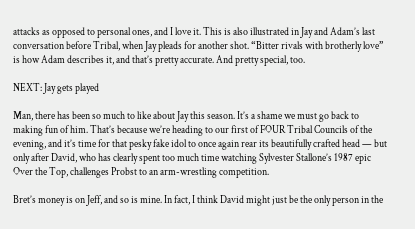attacks as opposed to personal ones, and I love it. This is also illustrated in Jay and Adam’s last conversation before Tribal, when Jay pleads for another shot. “Bitter rivals with brotherly love” is how Adam describes it, and that’s pretty accurate. And pretty special, too.

NEXT: Jay gets played

Man, there has been so much to like about Jay this season. It’s a shame we must go back to making fun of him. That’s because we’re heading to our first of FOUR Tribal Councils of the evening, and it’s time for that pesky fake idol to once again rear its beautifully crafted head — but only after David, who has clearly spent too much time watching Sylvester Stallone’s 1987 epic Over the Top, challenges Probst to an arm-wrestling competition.

Bret’s money is on Jeff, and so is mine. In fact, I think David might just be the only person in the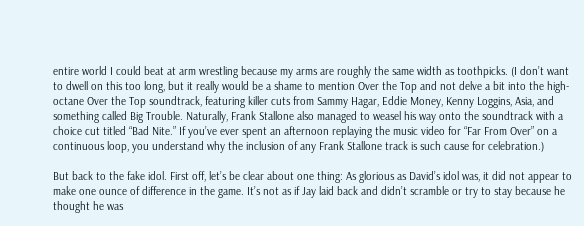entire world I could beat at arm wrestling because my arms are roughly the same width as toothpicks. (I don’t want to dwell on this too long, but it really would be a shame to mention Over the Top and not delve a bit into the high-octane Over the Top soundtrack, featuring killer cuts from Sammy Hagar, Eddie Money, Kenny Loggins, Asia, and something called Big Trouble. Naturally, Frank Stallone also managed to weasel his way onto the soundtrack with a choice cut titled “Bad Nite.” If you’ve ever spent an afternoon replaying the music video for “Far From Over” on a continuous loop, you understand why the inclusion of any Frank Stallone track is such cause for celebration.)

But back to the fake idol. First off, let’s be clear about one thing: As glorious as David’s idol was, it did not appear to make one ounce of difference in the game. It’s not as if Jay laid back and didn’t scramble or try to stay because he thought he was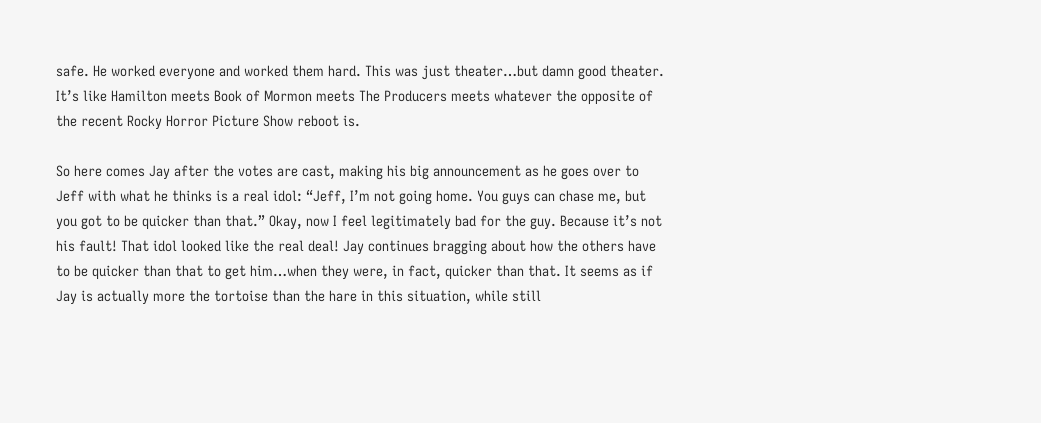safe. He worked everyone and worked them hard. This was just theater…but damn good theater. It’s like Hamilton meets Book of Mormon meets The Producers meets whatever the opposite of the recent Rocky Horror Picture Show reboot is.

So here comes Jay after the votes are cast, making his big announcement as he goes over to Jeff with what he thinks is a real idol: “Jeff, I’m not going home. You guys can chase me, but you got to be quicker than that.” Okay, now I feel legitimately bad for the guy. Because it’s not his fault! That idol looked like the real deal! Jay continues bragging about how the others have to be quicker than that to get him…when they were, in fact, quicker than that. It seems as if Jay is actually more the tortoise than the hare in this situation, while still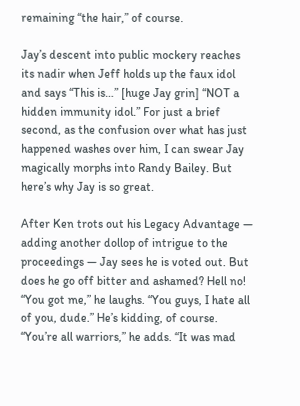remaining “the hair,” of course.

Jay’s descent into public mockery reaches its nadir when Jeff holds up the faux idol and says “This is…” [huge Jay grin] “NOT a hidden immunity idol.” For just a brief second, as the confusion over what has just happened washes over him, I can swear Jay magically morphs into Randy Bailey. But here’s why Jay is so great.

After Ken trots out his Legacy Advantage — adding another dollop of intrigue to the proceedings — Jay sees he is voted out. But does he go off bitter and ashamed? Hell no! “You got me,” he laughs. “You guys, I hate all of you, dude.” He’s kidding, of course. “You’re all warriors,” he adds. “It was mad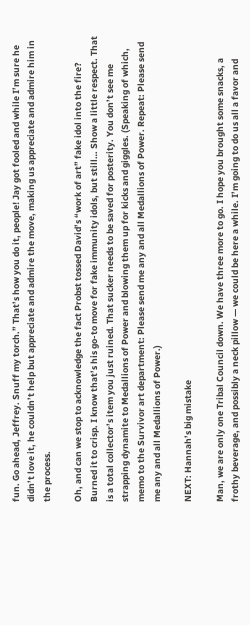fun. Go ahead, Jeffrey. Snuff my torch.” That’s how you do it, people! Jay got fooled and while I’m sure he didn’t love it, he couldn’t help but appreciate and admire the move, making us appreciate and admire him in the process.

Oh, and can we stop to acknowledge the fact Probst tossed David’s “work of art” fake idol into the fire? Burned it to crisp. I know that’s his go-to move for fake immunity idols, but still… Show a little respect. That is a total collector’s item you just ruined. That sucker needs to be saved for posterity. You don’t see me strapping dynamite to Medallions of Power and blowing them up for kicks and giggles. (Speaking of which, memo to the Survivor art department: Please send me any and all Medallions of Power. Repeat: Please send me any and all Medallions of Power.)

NEXT: Hannah’s big mistake

Man, we are only one Tribal Council down. We have three more to go. I hope you brought some snacks, a frothy beverage, and possibly a neck pillow — we could be here a while. I’m going to do us all a favor and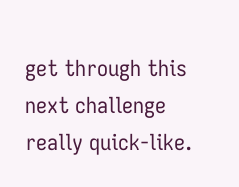get through this next challenge really quick-like.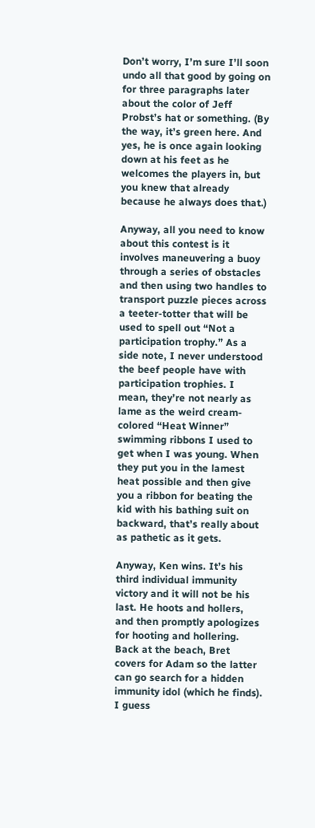Don’t worry, I’m sure I’ll soon undo all that good by going on for three paragraphs later about the color of Jeff Probst’s hat or something. (By the way, it’s green here. And yes, he is once again looking down at his feet as he welcomes the players in, but you knew that already because he always does that.)

Anyway, all you need to know about this contest is it involves maneuvering a buoy through a series of obstacles and then using two handles to transport puzzle pieces across a teeter-totter that will be used to spell out “Not a participation trophy.” As a side note, I never understood the beef people have with participation trophies. I mean, they’re not nearly as lame as the weird cream-colored “Heat Winner” swimming ribbons I used to get when I was young. When they put you in the lamest heat possible and then give you a ribbon for beating the kid with his bathing suit on backward, that’s really about as pathetic as it gets.

Anyway, Ken wins. It’s his third individual immunity victory and it will not be his last. He hoots and hollers, and then promptly apologizes for hooting and hollering. Back at the beach, Bret covers for Adam so the latter can go search for a hidden immunity idol (which he finds). I guess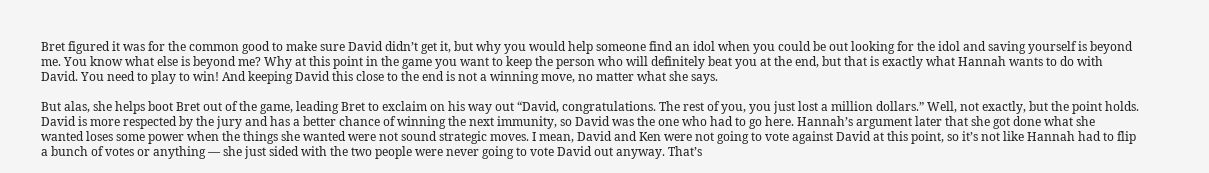Bret figured it was for the common good to make sure David didn’t get it, but why you would help someone find an idol when you could be out looking for the idol and saving yourself is beyond me. You know what else is beyond me? Why at this point in the game you want to keep the person who will definitely beat you at the end, but that is exactly what Hannah wants to do with David. You need to play to win! And keeping David this close to the end is not a winning move, no matter what she says.

But alas, she helps boot Bret out of the game, leading Bret to exclaim on his way out “David, congratulations. The rest of you, you just lost a million dollars.” Well, not exactly, but the point holds. David is more respected by the jury and has a better chance of winning the next immunity, so David was the one who had to go here. Hannah’s argument later that she got done what she wanted loses some power when the things she wanted were not sound strategic moves. I mean, David and Ken were not going to vote against David at this point, so it’s not like Hannah had to flip a bunch of votes or anything — she just sided with the two people were never going to vote David out anyway. That’s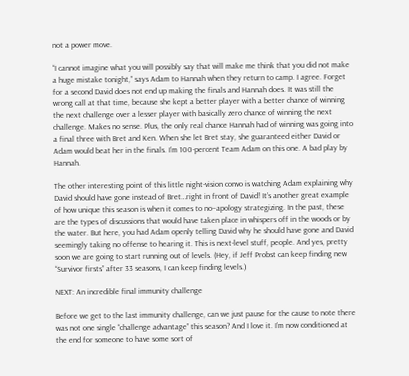not a power move.

“I cannot imagine what you will possibly say that will make me think that you did not make a huge mistake tonight,” says Adam to Hannah when they return to camp. I agree. Forget for a second David does not end up making the finals and Hannah does. It was still the wrong call at that time, because she kept a better player with a better chance of winning the next challenge over a lesser player with basically zero chance of winning the next challenge. Makes no sense. Plus, the only real chance Hannah had of winning was going into a final three with Bret and Ken. When she let Bret stay, she guaranteed either David or Adam would beat her in the finals. I’m 100-percent Team Adam on this one. A bad play by Hannah.

The other interesting point of this little night-vision convo is watching Adam explaining why David should have gone instead of Bret…right in front of David! It’s another great example of how unique this season is when it comes to no–apology strategizing. In the past, these are the types of discussions that would have taken place in whispers off in the woods or by the water. But here, you had Adam openly telling David why he should have gone and David seemingly taking no offense to hearing it. This is next-level stuff, people. And yes, pretty soon we are going to start running out of levels. (Hey, if Jeff Probst can keep finding new “Survivor firsts” after 33 seasons, I can keep finding levels.)

NEXT: An incredible final immunity challenge

Before we get to the last immunity challenge, can we just pause for the cause to note there was not one single “challenge advantage” this season? And I love it. I’m now conditioned at the end for someone to have some sort of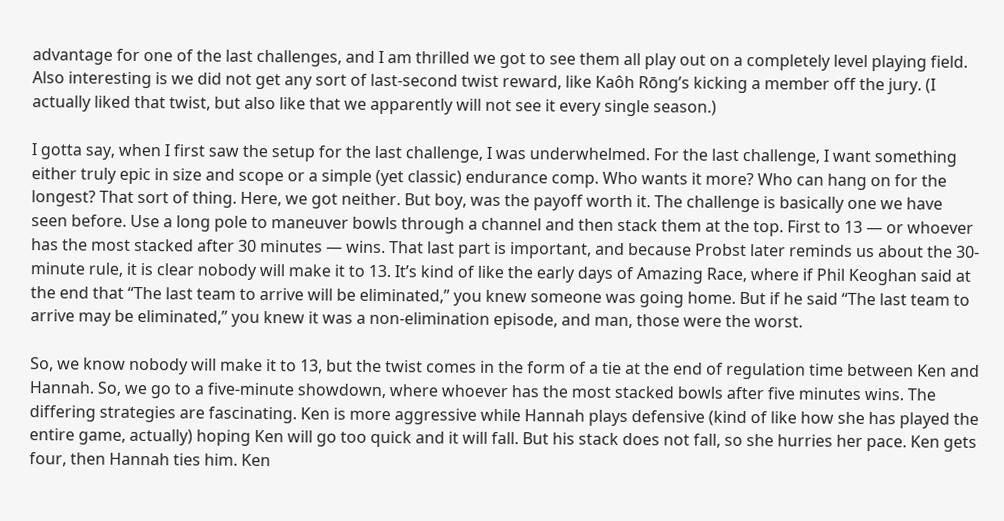advantage for one of the last challenges, and I am thrilled we got to see them all play out on a completely level playing field. Also interesting is we did not get any sort of last-second twist reward, like Kaôh Rōng’s kicking a member off the jury. (I actually liked that twist, but also like that we apparently will not see it every single season.)

I gotta say, when I first saw the setup for the last challenge, I was underwhelmed. For the last challenge, I want something either truly epic in size and scope or a simple (yet classic) endurance comp. Who wants it more? Who can hang on for the longest? That sort of thing. Here, we got neither. But boy, was the payoff worth it. The challenge is basically one we have seen before. Use a long pole to maneuver bowls through a channel and then stack them at the top. First to 13 — or whoever has the most stacked after 30 minutes — wins. That last part is important, and because Probst later reminds us about the 30-minute rule, it is clear nobody will make it to 13. It’s kind of like the early days of Amazing Race, where if Phil Keoghan said at the end that “The last team to arrive will be eliminated,” you knew someone was going home. But if he said “The last team to arrive may be eliminated,” you knew it was a non-elimination episode, and man, those were the worst.

So, we know nobody will make it to 13, but the twist comes in the form of a tie at the end of regulation time between Ken and Hannah. So, we go to a five-minute showdown, where whoever has the most stacked bowls after five minutes wins. The differing strategies are fascinating. Ken is more aggressive while Hannah plays defensive (kind of like how she has played the entire game, actually) hoping Ken will go too quick and it will fall. But his stack does not fall, so she hurries her pace. Ken gets four, then Hannah ties him. Ken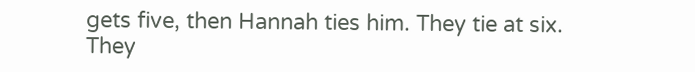gets five, then Hannah ties him. They tie at six. They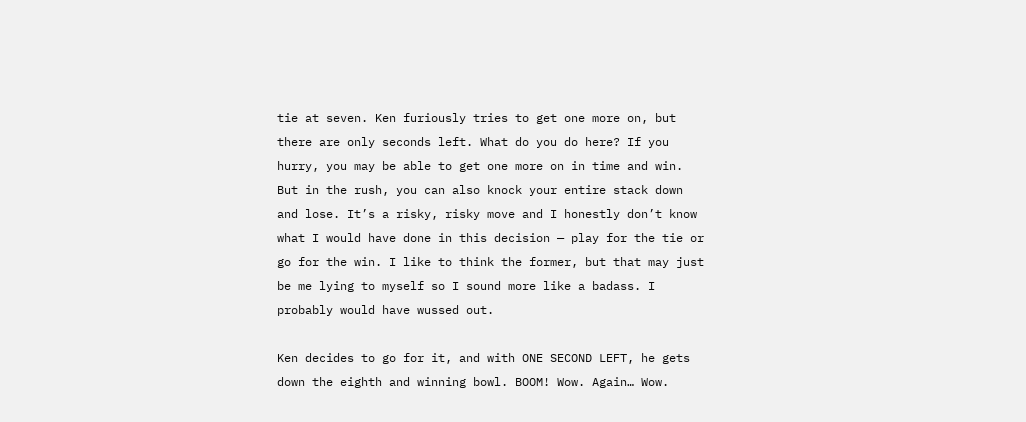tie at seven. Ken furiously tries to get one more on, but there are only seconds left. What do you do here? If you hurry, you may be able to get one more on in time and win. But in the rush, you can also knock your entire stack down and lose. It’s a risky, risky move and I honestly don’t know what I would have done in this decision — play for the tie or go for the win. I like to think the former, but that may just be me lying to myself so I sound more like a badass. I probably would have wussed out.

Ken decides to go for it, and with ONE SECOND LEFT, he gets down the eighth and winning bowl. BOOM! Wow. Again… Wow.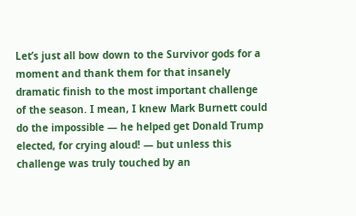Let’s just all bow down to the Survivor gods for a moment and thank them for that insanely dramatic finish to the most important challenge of the season. I mean, I knew Mark Burnett could do the impossible — he helped get Donald Trump elected, for crying aloud! — but unless this challenge was truly touched by an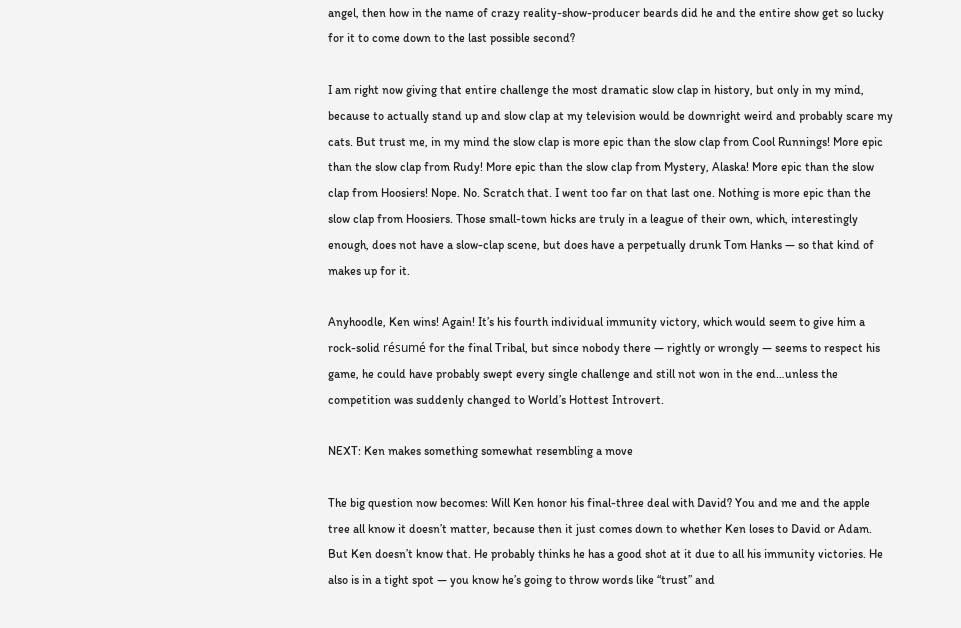angel, then how in the name of crazy reality-show-producer beards did he and the entire show get so lucky for it to come down to the last possible second?

I am right now giving that entire challenge the most dramatic slow clap in history, but only in my mind, because to actually stand up and slow clap at my television would be downright weird and probably scare my cats. But trust me, in my mind the slow clap is more epic than the slow clap from Cool Runnings! More epic than the slow clap from Rudy! More epic than the slow clap from Mystery, Alaska! More epic than the slow clap from Hoosiers! Nope. No. Scratch that. I went too far on that last one. Nothing is more epic than the slow clap from Hoosiers. Those small-town hicks are truly in a league of their own, which, interestingly enough, does not have a slow-clap scene, but does have a perpetually drunk Tom Hanks — so that kind of makes up for it.

Anyhoodle, Ken wins! Again! It’s his fourth individual immunity victory, which would seem to give him a rock-solid résumé for the final Tribal, but since nobody there — rightly or wrongly — seems to respect his game, he could have probably swept every single challenge and still not won in the end…unless the competition was suddenly changed to World’s Hottest Introvert.

NEXT: Ken makes something somewhat resembling a move

The big question now becomes: Will Ken honor his final-three deal with David? You and me and the apple tree all know it doesn’t matter, because then it just comes down to whether Ken loses to David or Adam. But Ken doesn’t know that. He probably thinks he has a good shot at it due to all his immunity victories. He also is in a tight spot — you know he’s going to throw words like “trust” and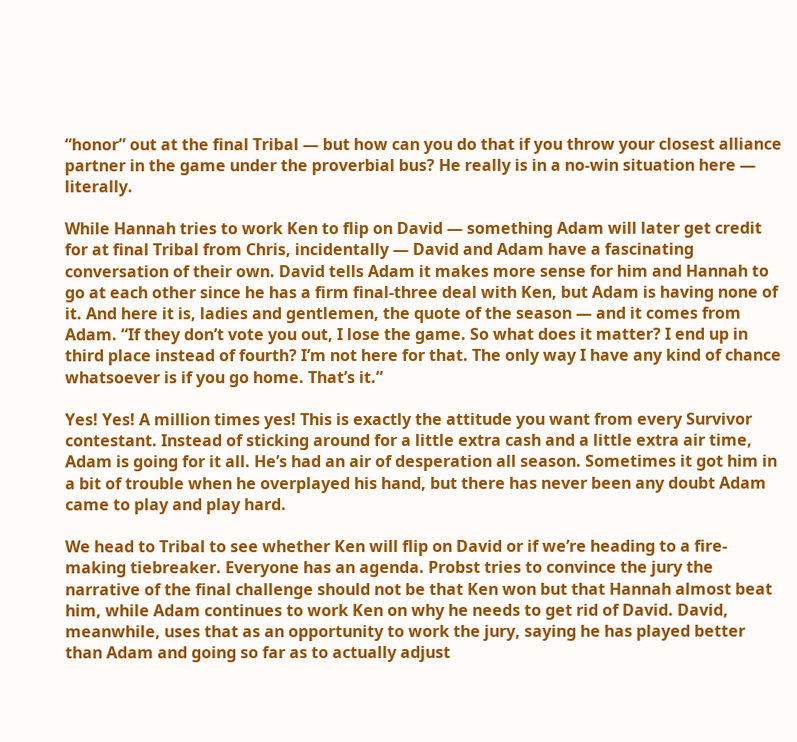“honor” out at the final Tribal — but how can you do that if you throw your closest alliance partner in the game under the proverbial bus? He really is in a no-win situation here — literally.

While Hannah tries to work Ken to flip on David — something Adam will later get credit for at final Tribal from Chris, incidentally — David and Adam have a fascinating conversation of their own. David tells Adam it makes more sense for him and Hannah to go at each other since he has a firm final-three deal with Ken, but Adam is having none of it. And here it is, ladies and gentlemen, the quote of the season — and it comes from Adam. “If they don’t vote you out, I lose the game. So what does it matter? I end up in third place instead of fourth? I’m not here for that. The only way I have any kind of chance whatsoever is if you go home. That’s it.”

Yes! Yes! A million times yes! This is exactly the attitude you want from every Survivor contestant. Instead of sticking around for a little extra cash and a little extra air time, Adam is going for it all. He’s had an air of desperation all season. Sometimes it got him in a bit of trouble when he overplayed his hand, but there has never been any doubt Adam came to play and play hard.

We head to Tribal to see whether Ken will flip on David or if we’re heading to a fire-making tiebreaker. Everyone has an agenda. Probst tries to convince the jury the narrative of the final challenge should not be that Ken won but that Hannah almost beat him, while Adam continues to work Ken on why he needs to get rid of David. David, meanwhile, uses that as an opportunity to work the jury, saying he has played better than Adam and going so far as to actually adjust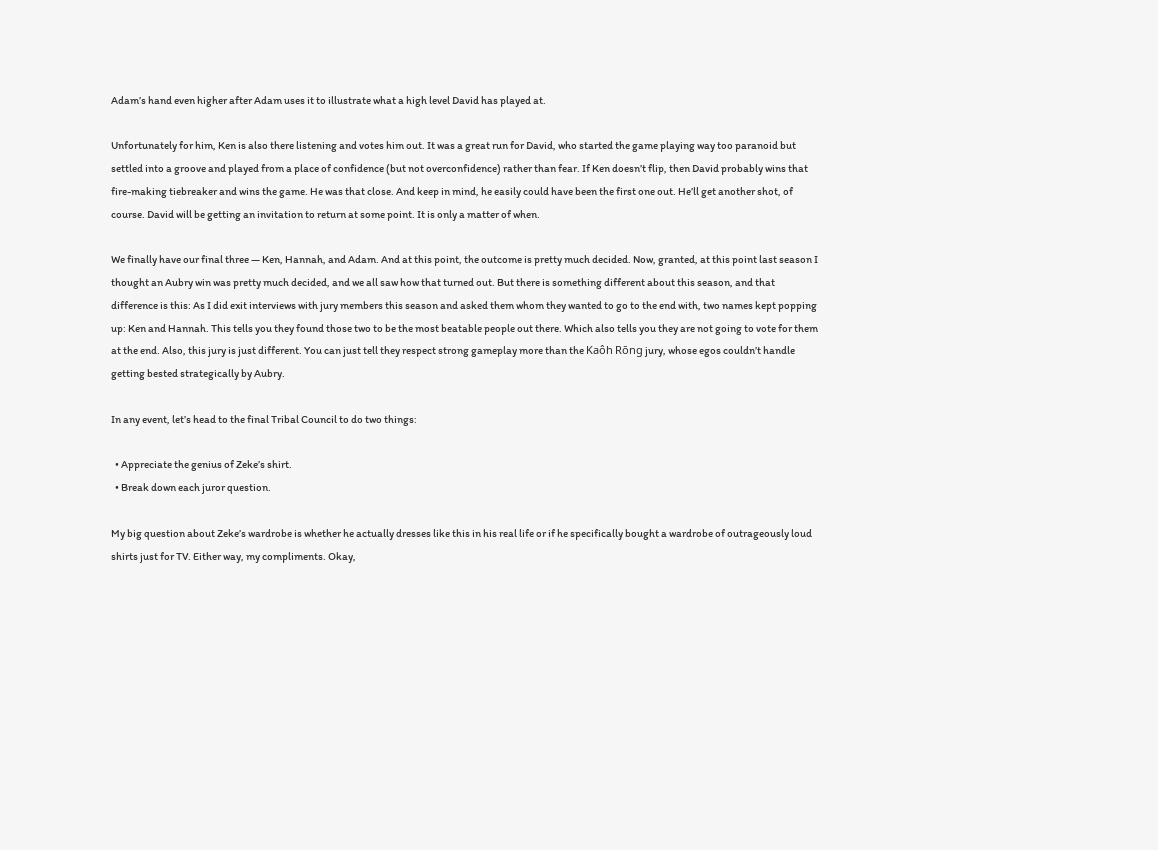Adam’s hand even higher after Adam uses it to illustrate what a high level David has played at.

Unfortunately for him, Ken is also there listening and votes him out. It was a great run for David, who started the game playing way too paranoid but settled into a groove and played from a place of confidence (but not overconfidence) rather than fear. If Ken doesn’t flip, then David probably wins that fire-making tiebreaker and wins the game. He was that close. And keep in mind, he easily could have been the first one out. He’ll get another shot, of course. David will be getting an invitation to return at some point. It is only a matter of when.

We finally have our final three — Ken, Hannah, and Adam. And at this point, the outcome is pretty much decided. Now, granted, at this point last season I thought an Aubry win was pretty much decided, and we all saw how that turned out. But there is something different about this season, and that difference is this: As I did exit interviews with jury members this season and asked them whom they wanted to go to the end with, two names kept popping up: Ken and Hannah. This tells you they found those two to be the most beatable people out there. Which also tells you they are not going to vote for them at the end. Also, this jury is just different. You can just tell they respect strong gameplay more than the Kaôh Rōng jury, whose egos couldn’t handle getting bested strategically by Aubry.

In any event, let’s head to the final Tribal Council to do two things:

  • Appreciate the genius of Zeke’s shirt.
  • Break down each juror question.

My big question about Zeke’s wardrobe is whether he actually dresses like this in his real life or if he specifically bought a wardrobe of outrageously loud shirts just for TV. Either way, my compliments. Okay,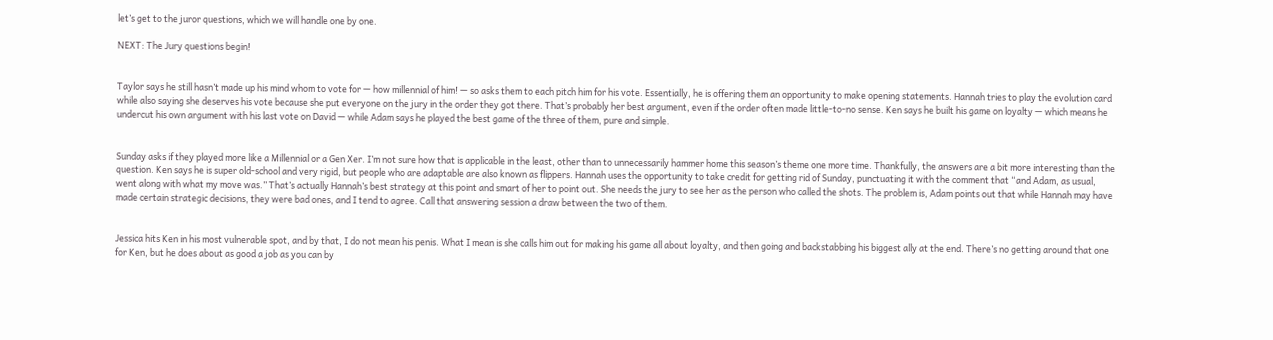let’s get to the juror questions, which we will handle one by one.

NEXT: The Jury questions begin!


Taylor says he still hasn’t made up his mind whom to vote for — how millennial of him! — so asks them to each pitch him for his vote. Essentially, he is offering them an opportunity to make opening statements. Hannah tries to play the evolution card while also saying she deserves his vote because she put everyone on the jury in the order they got there. That’s probably her best argument, even if the order often made little-to-no sense. Ken says he built his game on loyalty — which means he undercut his own argument with his last vote on David — while Adam says he played the best game of the three of them, pure and simple.


Sunday asks if they played more like a Millennial or a Gen Xer. I’m not sure how that is applicable in the least, other than to unnecessarily hammer home this season’s theme one more time. Thankfully, the answers are a bit more interesting than the question. Ken says he is super old-school and very rigid, but people who are adaptable are also known as flippers. Hannah uses the opportunity to take credit for getting rid of Sunday, punctuating it with the comment that “and Adam, as usual, went along with what my move was.” That’s actually Hannah’s best strategy at this point and smart of her to point out. She needs the jury to see her as the person who called the shots. The problem is, Adam points out that while Hannah may have made certain strategic decisions, they were bad ones, and I tend to agree. Call that answering session a draw between the two of them.


Jessica hits Ken in his most vulnerable spot, and by that, I do not mean his penis. What I mean is she calls him out for making his game all about loyalty, and then going and backstabbing his biggest ally at the end. There’s no getting around that one for Ken, but he does about as good a job as you can by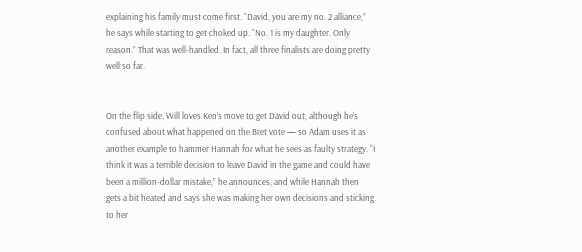explaining his family must come first. “David, you are my no. 2 alliance,” he says while starting to get choked up. “No. 1 is my daughter. Only reason.” That was well-handled. In fact, all three finalists are doing pretty well so far.


On the flip side, Will loves Ken’s move to get David out, although he’s confused about what happened on the Bret vote — so Adam uses it as another example to hammer Hannah for what he sees as faulty strategy. “I think it was a terrible decision to leave David in the game and could have been a million-dollar mistake,” he announces, and while Hannah then gets a bit heated and says she was making her own decisions and sticking to her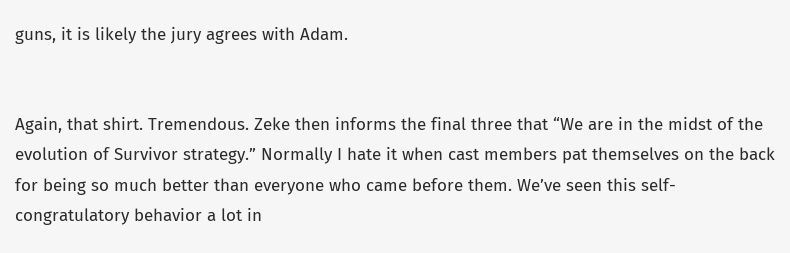guns, it is likely the jury agrees with Adam.


Again, that shirt. Tremendous. Zeke then informs the final three that “We are in the midst of the evolution of Survivor strategy.” Normally I hate it when cast members pat themselves on the back for being so much better than everyone who came before them. We’ve seen this self-congratulatory behavior a lot in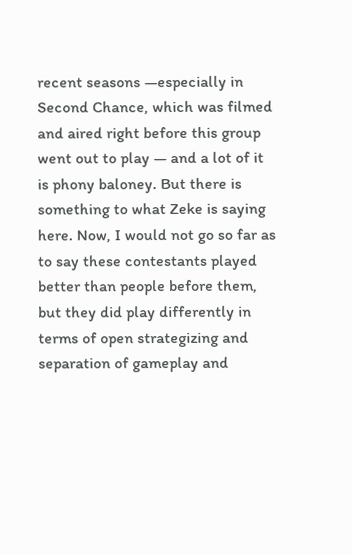recent seasons —especially in Second Chance, which was filmed and aired right before this group went out to play — and a lot of it is phony baloney. But there is something to what Zeke is saying here. Now, I would not go so far as to say these contestants played better than people before them, but they did play differently in terms of open strategizing and separation of gameplay and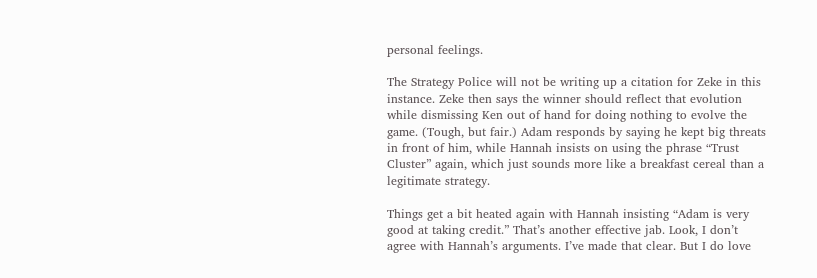personal feelings.

The Strategy Police will not be writing up a citation for Zeke in this instance. Zeke then says the winner should reflect that evolution while dismissing Ken out of hand for doing nothing to evolve the game. (Tough, but fair.) Adam responds by saying he kept big threats in front of him, while Hannah insists on using the phrase “Trust Cluster” again, which just sounds more like a breakfast cereal than a legitimate strategy.

Things get a bit heated again with Hannah insisting “Adam is very good at taking credit.” That’s another effective jab. Look, I don’t agree with Hannah’s arguments. I’ve made that clear. But I do love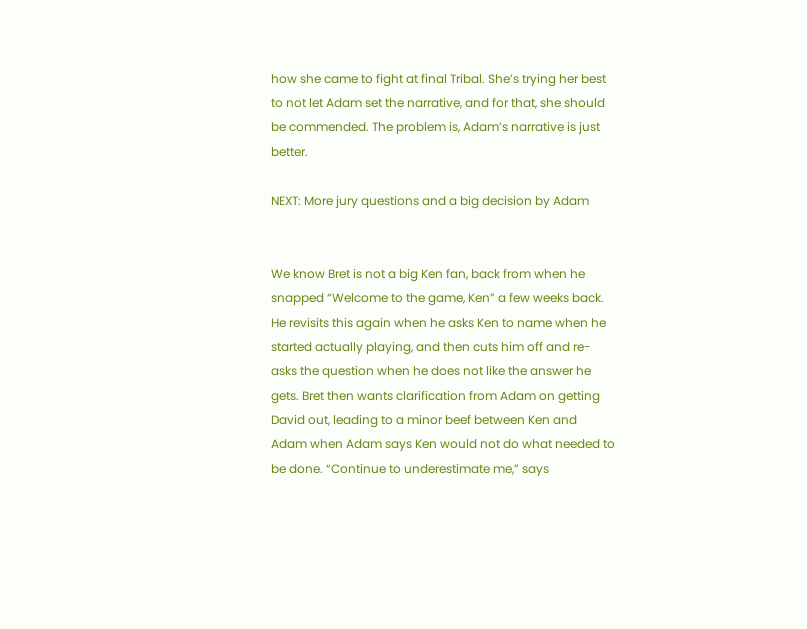how she came to fight at final Tribal. She’s trying her best to not let Adam set the narrative, and for that, she should be commended. The problem is, Adam’s narrative is just better.

NEXT: More jury questions and a big decision by Adam


We know Bret is not a big Ken fan, back from when he snapped “Welcome to the game, Ken” a few weeks back. He revisits this again when he asks Ken to name when he started actually playing, and then cuts him off and re-asks the question when he does not like the answer he gets. Bret then wants clarification from Adam on getting David out, leading to a minor beef between Ken and Adam when Adam says Ken would not do what needed to be done. “Continue to underestimate me,” says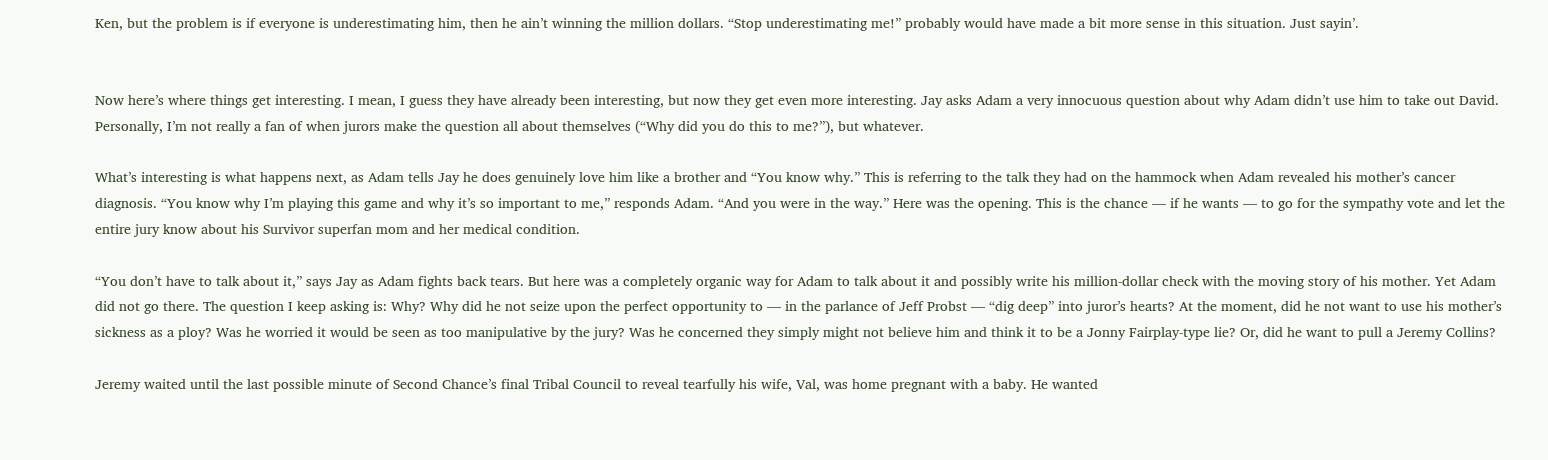Ken, but the problem is if everyone is underestimating him, then he ain’t winning the million dollars. “Stop underestimating me!” probably would have made a bit more sense in this situation. Just sayin’.


Now here’s where things get interesting. I mean, I guess they have already been interesting, but now they get even more interesting. Jay asks Adam a very innocuous question about why Adam didn’t use him to take out David. Personally, I’m not really a fan of when jurors make the question all about themselves (“Why did you do this to me?”), but whatever.

What’s interesting is what happens next, as Adam tells Jay he does genuinely love him like a brother and “You know why.” This is referring to the talk they had on the hammock when Adam revealed his mother’s cancer diagnosis. “You know why I’m playing this game and why it’s so important to me,” responds Adam. “And you were in the way.” Here was the opening. This is the chance — if he wants — to go for the sympathy vote and let the entire jury know about his Survivor superfan mom and her medical condition.

“You don’t have to talk about it,” says Jay as Adam fights back tears. But here was a completely organic way for Adam to talk about it and possibly write his million-dollar check with the moving story of his mother. Yet Adam did not go there. The question I keep asking is: Why? Why did he not seize upon the perfect opportunity to — in the parlance of Jeff Probst — “dig deep” into juror’s hearts? At the moment, did he not want to use his mother’s sickness as a ploy? Was he worried it would be seen as too manipulative by the jury? Was he concerned they simply might not believe him and think it to be a Jonny Fairplay-type lie? Or, did he want to pull a Jeremy Collins?

Jeremy waited until the last possible minute of Second Chance’s final Tribal Council to reveal tearfully his wife, Val, was home pregnant with a baby. He wanted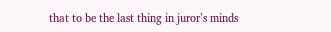that to be the last thing in juror’s minds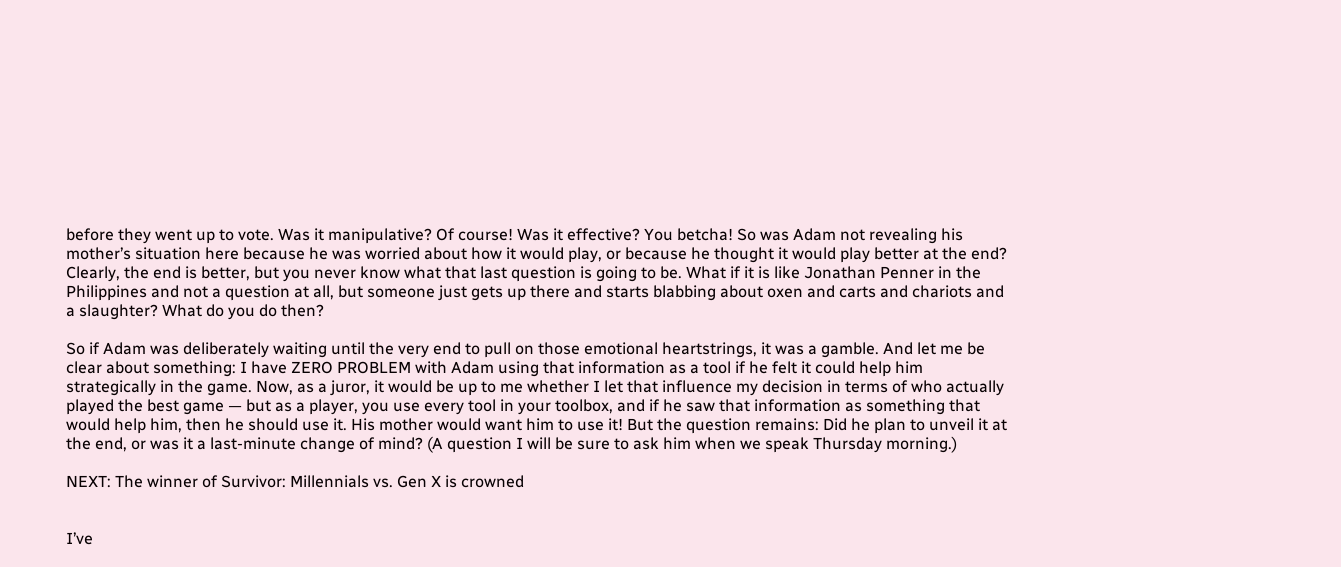before they went up to vote. Was it manipulative? Of course! Was it effective? You betcha! So was Adam not revealing his mother’s situation here because he was worried about how it would play, or because he thought it would play better at the end? Clearly, the end is better, but you never know what that last question is going to be. What if it is like Jonathan Penner in the Philippines and not a question at all, but someone just gets up there and starts blabbing about oxen and carts and chariots and a slaughter? What do you do then?

So if Adam was deliberately waiting until the very end to pull on those emotional heartstrings, it was a gamble. And let me be clear about something: I have ZERO PROBLEM with Adam using that information as a tool if he felt it could help him strategically in the game. Now, as a juror, it would be up to me whether I let that influence my decision in terms of who actually played the best game — but as a player, you use every tool in your toolbox, and if he saw that information as something that would help him, then he should use it. His mother would want him to use it! But the question remains: Did he plan to unveil it at the end, or was it a last-minute change of mind? (A question I will be sure to ask him when we speak Thursday morning.)

NEXT: The winner of Survivor: Millennials vs. Gen X is crowned


I’ve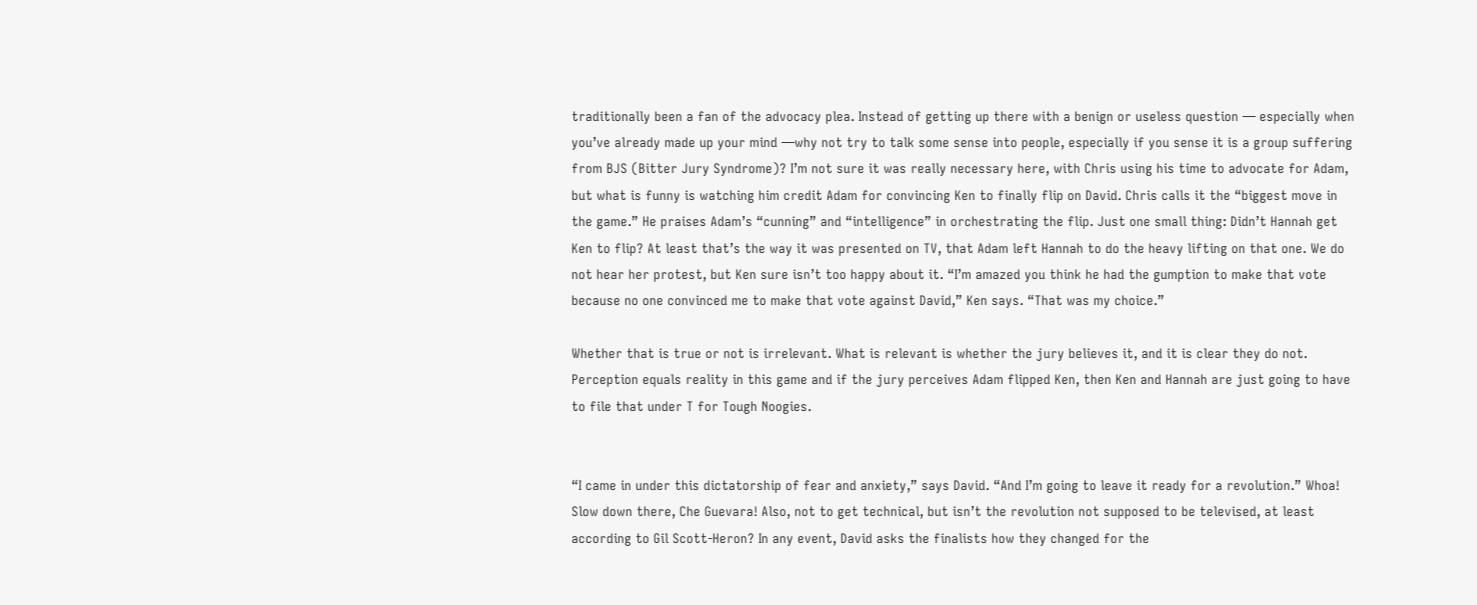traditionally been a fan of the advocacy plea. Instead of getting up there with a benign or useless question — especially when you’ve already made up your mind —why not try to talk some sense into people, especially if you sense it is a group suffering from BJS (Bitter Jury Syndrome)? I’m not sure it was really necessary here, with Chris using his time to advocate for Adam, but what is funny is watching him credit Adam for convincing Ken to finally flip on David. Chris calls it the “biggest move in the game.” He praises Adam’s “cunning” and “intelligence” in orchestrating the flip. Just one small thing: Didn’t Hannah get Ken to flip? At least that’s the way it was presented on TV, that Adam left Hannah to do the heavy lifting on that one. We do not hear her protest, but Ken sure isn’t too happy about it. “I’m amazed you think he had the gumption to make that vote because no one convinced me to make that vote against David,” Ken says. “That was my choice.”

Whether that is true or not is irrelevant. What is relevant is whether the jury believes it, and it is clear they do not. Perception equals reality in this game and if the jury perceives Adam flipped Ken, then Ken and Hannah are just going to have to file that under T for Tough Noogies.


“I came in under this dictatorship of fear and anxiety,” says David. “And I’m going to leave it ready for a revolution.” Whoa! Slow down there, Che Guevara! Also, not to get technical, but isn’t the revolution not supposed to be televised, at least according to Gil Scott-Heron? In any event, David asks the finalists how they changed for the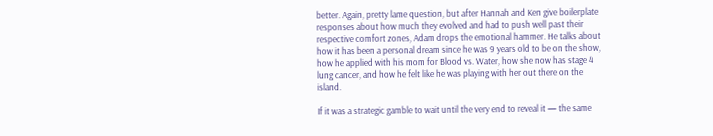better. Again, pretty lame question, but after Hannah and Ken give boilerplate responses about how much they evolved and had to push well past their respective comfort zones, Adam drops the emotional hammer. He talks about how it has been a personal dream since he was 9 years old to be on the show, how he applied with his mom for Blood vs. Water, how she now has stage 4 lung cancer, and how he felt like he was playing with her out there on the island.

If it was a strategic gamble to wait until the very end to reveal it — the same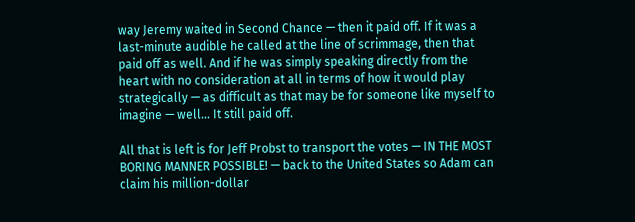way Jeremy waited in Second Chance — then it paid off. If it was a last-minute audible he called at the line of scrimmage, then that paid off as well. And if he was simply speaking directly from the heart with no consideration at all in terms of how it would play strategically — as difficult as that may be for someone like myself to imagine — well… It still paid off.

All that is left is for Jeff Probst to transport the votes — IN THE MOST BORING MANNER POSSIBLE! — back to the United States so Adam can claim his million-dollar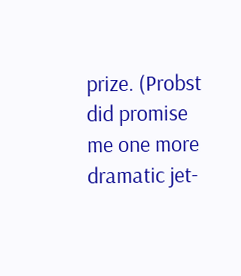prize. (Probst did promise me one more dramatic jet-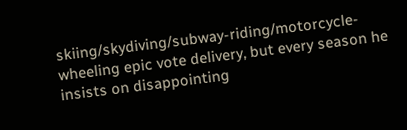skiing/skydiving/subway-riding/motorcycle-wheeling epic vote delivery, but every season he insists on disappointing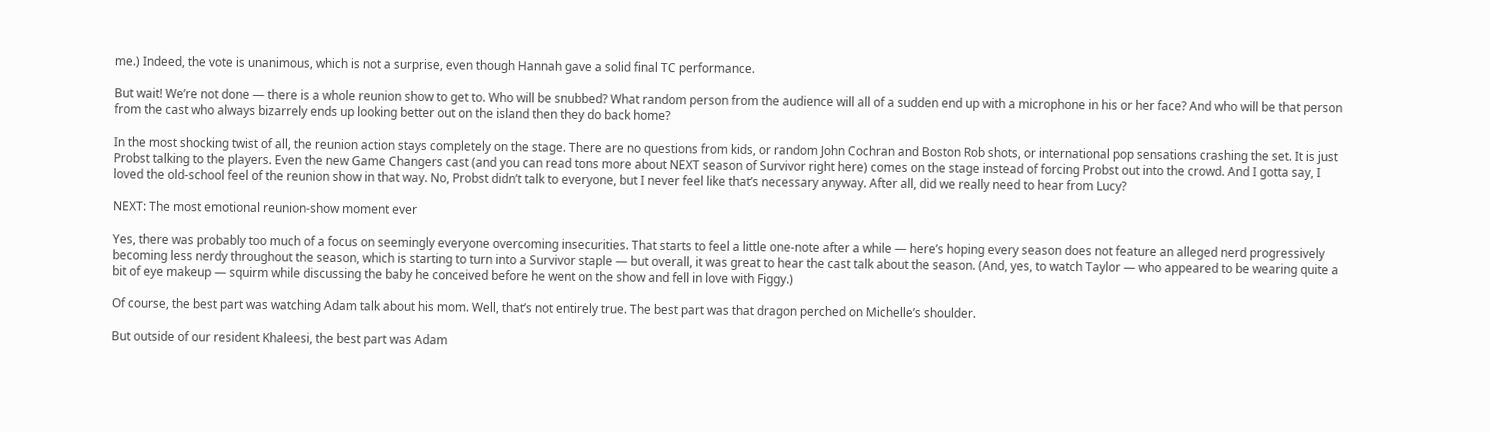me.) Indeed, the vote is unanimous, which is not a surprise, even though Hannah gave a solid final TC performance.

But wait! We’re not done — there is a whole reunion show to get to. Who will be snubbed? What random person from the audience will all of a sudden end up with a microphone in his or her face? And who will be that person from the cast who always bizarrely ends up looking better out on the island then they do back home?

In the most shocking twist of all, the reunion action stays completely on the stage. There are no questions from kids, or random John Cochran and Boston Rob shots, or international pop sensations crashing the set. It is just Probst talking to the players. Even the new Game Changers cast (and you can read tons more about NEXT season of Survivor right here) comes on the stage instead of forcing Probst out into the crowd. And I gotta say, I loved the old-school feel of the reunion show in that way. No, Probst didn’t talk to everyone, but I never feel like that’s necessary anyway. After all, did we really need to hear from Lucy?

NEXT: The most emotional reunion-show moment ever

Yes, there was probably too much of a focus on seemingly everyone overcoming insecurities. That starts to feel a little one-note after a while — here’s hoping every season does not feature an alleged nerd progressively becoming less nerdy throughout the season, which is starting to turn into a Survivor staple — but overall, it was great to hear the cast talk about the season. (And, yes, to watch Taylor — who appeared to be wearing quite a bit of eye makeup — squirm while discussing the baby he conceived before he went on the show and fell in love with Figgy.)

Of course, the best part was watching Adam talk about his mom. Well, that’s not entirely true. The best part was that dragon perched on Michelle’s shoulder.

But outside of our resident Khaleesi, the best part was Adam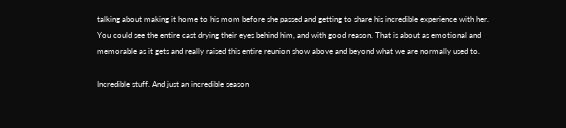talking about making it home to his mom before she passed and getting to share his incredible experience with her. You could see the entire cast drying their eyes behind him, and with good reason. That is about as emotional and memorable as it gets and really raised this entire reunion show above and beyond what we are normally used to.

Incredible stuff. And just an incredible season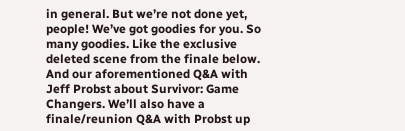in general. But we’re not done yet, people! We’ve got goodies for you. So many goodies. Like the exclusive deleted scene from the finale below. And our aforementioned Q&A with Jeff Probst about Survivor: Game Changers. We’ll also have a finale/reunion Q&A with Probst up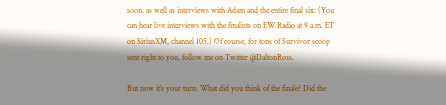soon, as well as interviews with Adam and the entire final six. (You can hear live interviews with the finalists on EW Radio at 9 a.m. ET on SiriusXM, channel 105.) Of course, for tons of Survivor scoop sent right to you, follow me on Twitter @DaltonRoss.

But now it’s your turn. What did you think of the finale? Did the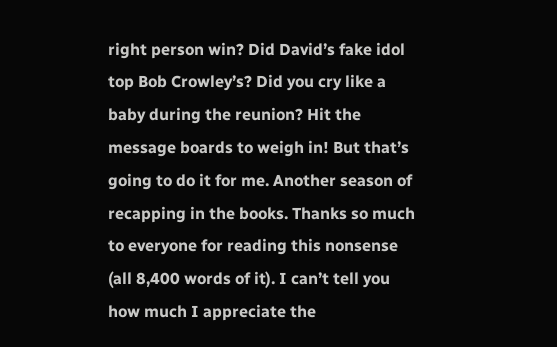right person win? Did David’s fake idol top Bob Crowley’s? Did you cry like a baby during the reunion? Hit the message boards to weigh in! But that’s going to do it for me. Another season of recapping in the books. Thanks so much to everyone for reading this nonsense (all 8,400 words of it). I can’t tell you how much I appreciate the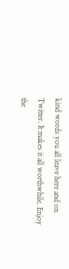kind words you all leave here and on Twitter. It makes it all worthwhile. Enjoy the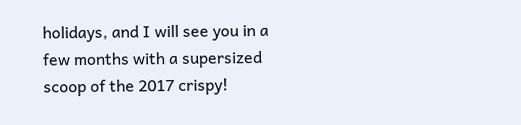holidays, and I will see you in a few months with a supersized scoop of the 2017 crispy!